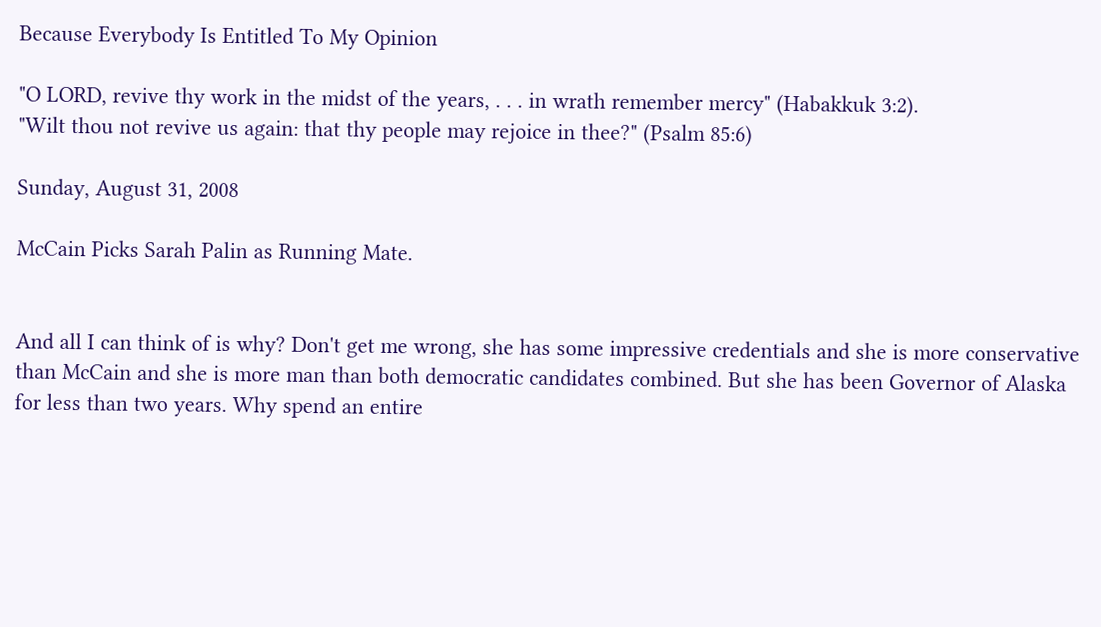Because Everybody Is Entitled To My Opinion

"O LORD, revive thy work in the midst of the years, . . . in wrath remember mercy" (Habakkuk 3:2).
"Wilt thou not revive us again: that thy people may rejoice in thee?" (Psalm 85:6)

Sunday, August 31, 2008

McCain Picks Sarah Palin as Running Mate.


And all I can think of is why? Don't get me wrong, she has some impressive credentials and she is more conservative than McCain and she is more man than both democratic candidates combined. But she has been Governor of Alaska for less than two years. Why spend an entire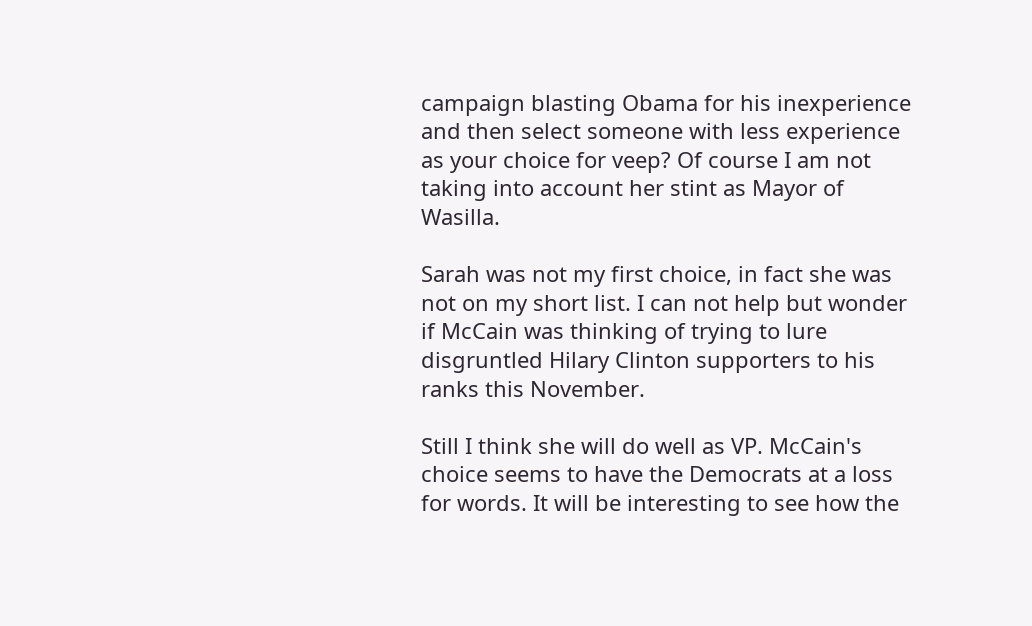campaign blasting Obama for his inexperience and then select someone with less experience as your choice for veep? Of course I am not taking into account her stint as Mayor of Wasilla.

Sarah was not my first choice, in fact she was not on my short list. I can not help but wonder if McCain was thinking of trying to lure disgruntled Hilary Clinton supporters to his ranks this November.

Still I think she will do well as VP. McCain's choice seems to have the Democrats at a loss for words. It will be interesting to see how the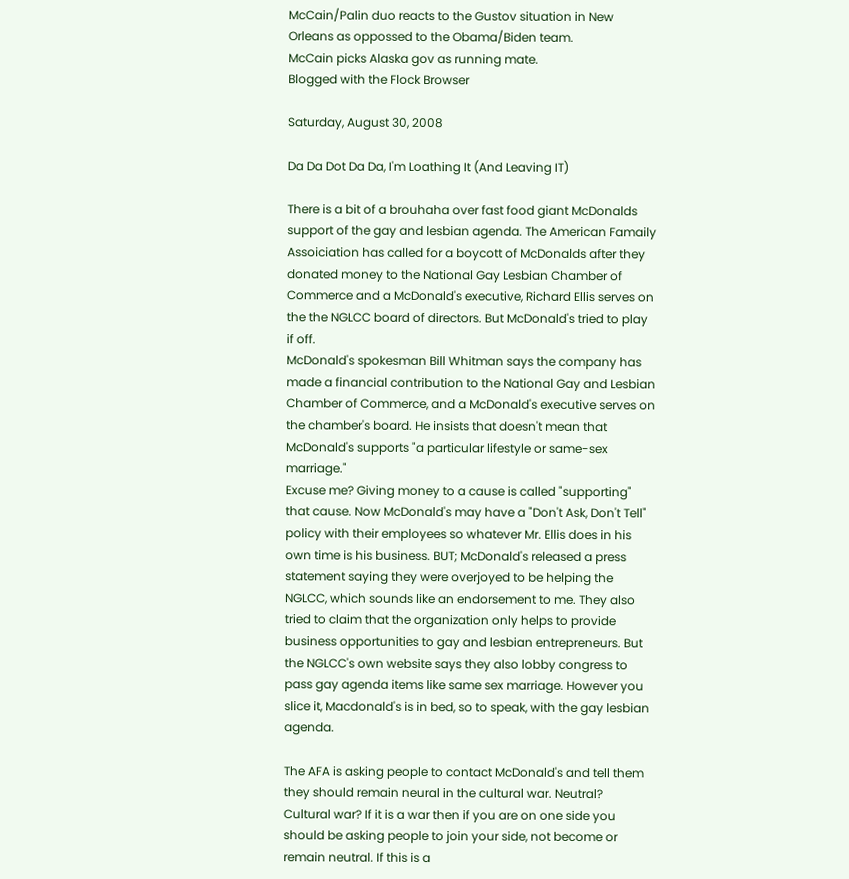McCain/Palin duo reacts to the Gustov situation in New Orleans as oppossed to the Obama/Biden team.
McCain picks Alaska gov as running mate.
Blogged with the Flock Browser

Saturday, August 30, 2008

Da Da Dot Da Da, I'm Loathing It (And Leaving IT)

There is a bit of a brouhaha over fast food giant McDonalds support of the gay and lesbian agenda. The American Famaily Assoiciation has called for a boycott of McDonalds after they donated money to the National Gay Lesbian Chamber of Commerce and a McDonald's executive, Richard Ellis serves on the the NGLCC board of directors. But McDonald's tried to play if off.
McDonald's spokesman Bill Whitman says the company has made a financial contribution to the National Gay and Lesbian Chamber of Commerce, and a McDonald's executive serves on the chamber's board. He insists that doesn't mean that McDonald's supports "a particular lifestyle or same-sex marriage."
Excuse me? Giving money to a cause is called "supporting" that cause. Now McDonald's may have a "Don't Ask, Don't Tell" policy with their employees so whatever Mr. Ellis does in his own time is his business. BUT; McDonald's released a press statement saying they were overjoyed to be helping the NGLCC, which sounds like an endorsement to me. They also tried to claim that the organization only helps to provide business opportunities to gay and lesbian entrepreneurs. But the NGLCC's own website says they also lobby congress to pass gay agenda items like same sex marriage. However you slice it, Macdonald's is in bed, so to speak, with the gay lesbian agenda.

The AFA is asking people to contact McDonald's and tell them they should remain neural in the cultural war. Neutral?  Cultural war? If it is a war then if you are on one side you should be asking people to join your side, not become or remain neutral. If this is a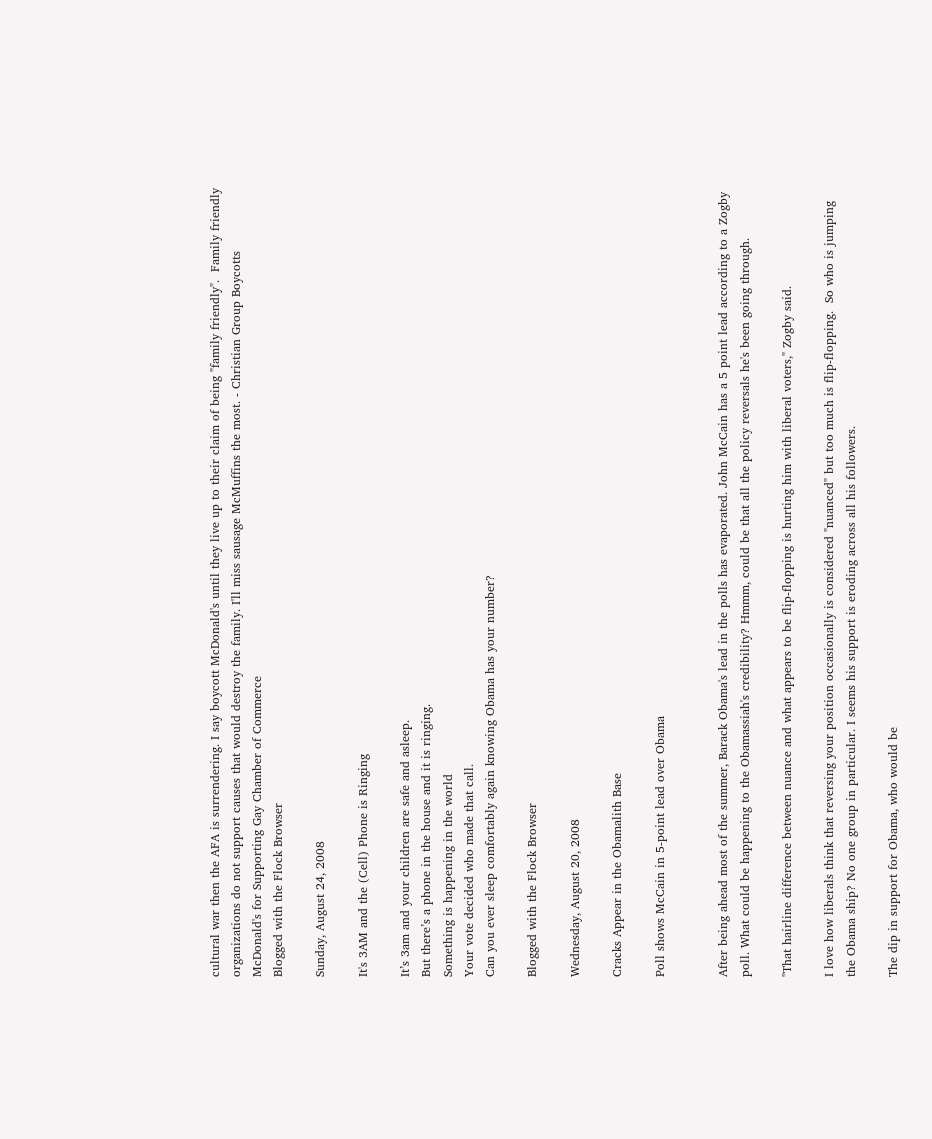cultural war then the AFA is surrendering. I say boycott McDonald's until they live up to their claim of being "family friendly".  Family friendly organizations do not support causes that would destroy the family. I'll miss sausage McMuffins the most. - Christian Group Boycotts McDonald's for Supporting Gay Chamber of Commerce
Blogged with the Flock Browser

Sunday, August 24, 2008

It's 3AM and the (Cell) Phone is Ringing

It’s 3am and your children are safe and asleep.
But there’s a phone in the house and it is ringing.
Something is happening in the world
Your vote decided who made that call.
Can you ever sleep comfortably again knowing Obama has your number?

Blogged with the Flock Browser

Wednesday, August 20, 2008

Cracks Appear in the Obamalith Base

Poll shows McCain in 5-point lead over Obama


After being ahead most of the summer, Barack Obama's lead in the polls has evaporated. John McCain has a 5 point lead according to a Zogby poll. What could be happening to the Obamassiah's credibility? Hmmm, could be that all the policy reversals he's been going through.

"That hairline difference between nuance and what appears to be flip-flopping is hurting him with liberal voters," Zogby said.

I love how liberals think that reversing your position occasionally is considered "nuanced" but too much is flip-flopping.  So who is jumping the Obama ship? No one group in particular. I seems his support is eroding across all his followers.

The dip in support for Obama, who would be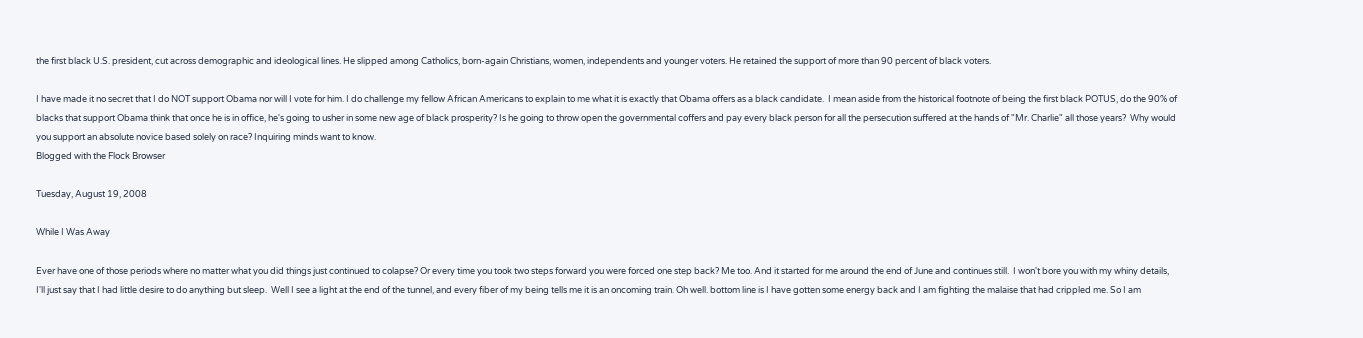the first black U.S. president, cut across demographic and ideological lines. He slipped among Catholics, born-again Christians, women, independents and younger voters. He retained the support of more than 90 percent of black voters.

I have made it no secret that I do NOT support Obama nor will I vote for him. I do challenge my fellow African Americans to explain to me what it is exactly that Obama offers as a black candidate.  I mean aside from the historical footnote of being the first black POTUS, do the 90% of blacks that support Obama think that once he is in office, he's going to usher in some new age of black prosperity? Is he going to throw open the governmental coffers and pay every black person for all the persecution suffered at the hands of "Mr. Charlie" all those years?  Why would you support an absolute novice based solely on race? Inquiring minds want to know.
Blogged with the Flock Browser

Tuesday, August 19, 2008

While I Was Away

Ever have one of those periods where no matter what you did things just continued to colapse? Or every time you took two steps forward you were forced one step back? Me too. And it started for me around the end of June and continues still.  I won't bore you with my whiny details, I'll just say that I had little desire to do anything but sleep.  Well I see a light at the end of the tunnel, and every fiber of my being tells me it is an oncoming train. Oh well. bottom line is I have gotten some energy back and I am fighting the malaise that had crippled me. So I am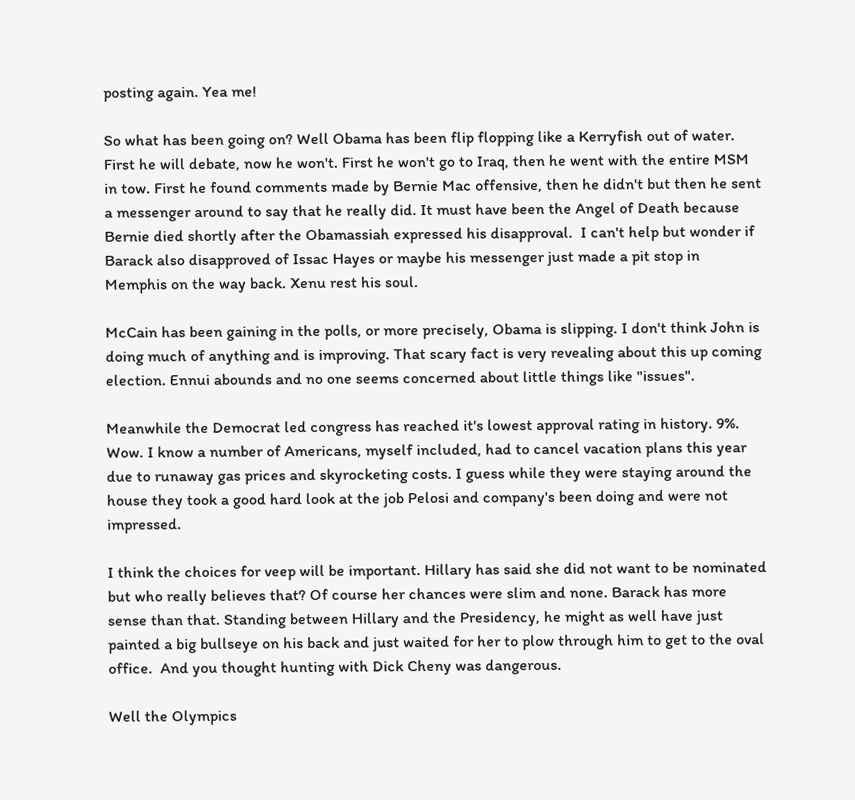posting again. Yea me!

So what has been going on? Well Obama has been flip flopping like a Kerryfish out of water. First he will debate, now he won't. First he won't go to Iraq, then he went with the entire MSM in tow. First he found comments made by Bernie Mac offensive, then he didn't but then he sent a messenger around to say that he really did. It must have been the Angel of Death because Bernie died shortly after the Obamassiah expressed his disapproval.  I can't help but wonder if Barack also disapproved of Issac Hayes or maybe his messenger just made a pit stop in Memphis on the way back. Xenu rest his soul.

McCain has been gaining in the polls, or more precisely, Obama is slipping. I don't think John is doing much of anything and is improving. That scary fact is very revealing about this up coming election. Ennui abounds and no one seems concerned about little things like "issues".

Meanwhile the Democrat led congress has reached it's lowest approval rating in history. 9%. Wow. I know a number of Americans, myself included, had to cancel vacation plans this year due to runaway gas prices and skyrocketing costs. I guess while they were staying around the house they took a good hard look at the job Pelosi and company's been doing and were not impressed.

I think the choices for veep will be important. Hillary has said she did not want to be nominated but who really believes that? Of course her chances were slim and none. Barack has more sense than that. Standing between Hillary and the Presidency, he might as well have just painted a big bullseye on his back and just waited for her to plow through him to get to the oval office.  And you thought hunting with Dick Cheny was dangerous.

Well the Olympics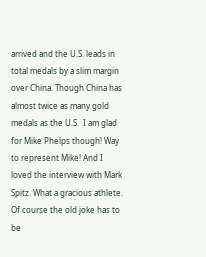arrived and the U.S. leads in total medals by a slim margin over China. Though China has almost twice as many gold medals as the U.S.  I am glad for Mike Phelps though! Way to represent Mike! And I loved the interview with Mark Spitz. What a gracious athlete. Of course the old joke has to be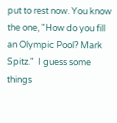put to rest now. You know the one, "How do you fill an Olympic Pool? Mark Spitz."  I guess some things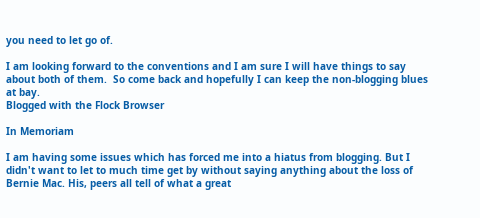you need to let go of.

I am looking forward to the conventions and I am sure I will have things to say about both of them.  So come back and hopefully I can keep the non-blogging blues at bay.
Blogged with the Flock Browser

In Memoriam

I am having some issues which has forced me into a hiatus from blogging. But I didn't want to let to much time get by without saying anything about the loss of Bernie Mac. His, peers all tell of what a great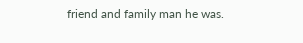friend and family man he was.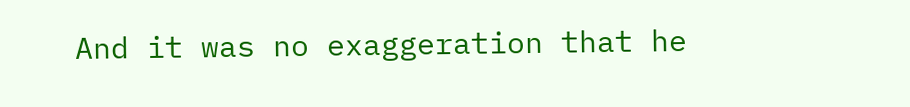And it was no exaggeration that he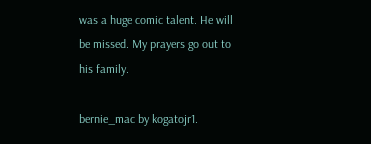was a huge comic talent. He will be missed. My prayers go out to his family.

bernie_mac by kogatojr1.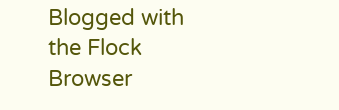Blogged with the Flock Browser